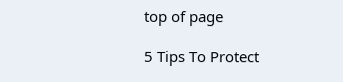top of page

5 Tips To Protect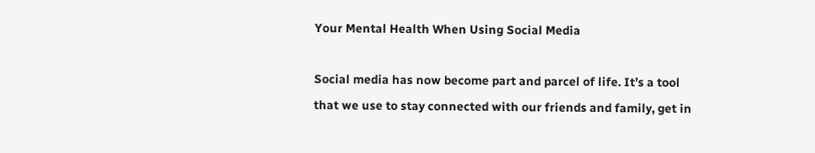Your Mental Health When Using Social Media

Social media has now become part and parcel of life. It’s a tool that we use to stay connected with our friends and family, get in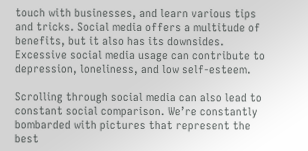touch with businesses, and learn various tips and tricks. Social media offers a multitude of benefits, but it also has its downsides. Excessive social media usage can contribute to depression, loneliness, and low self-esteem.

Scrolling through social media can also lead to constant social comparison. We’re constantly bombarded with pictures that represent the best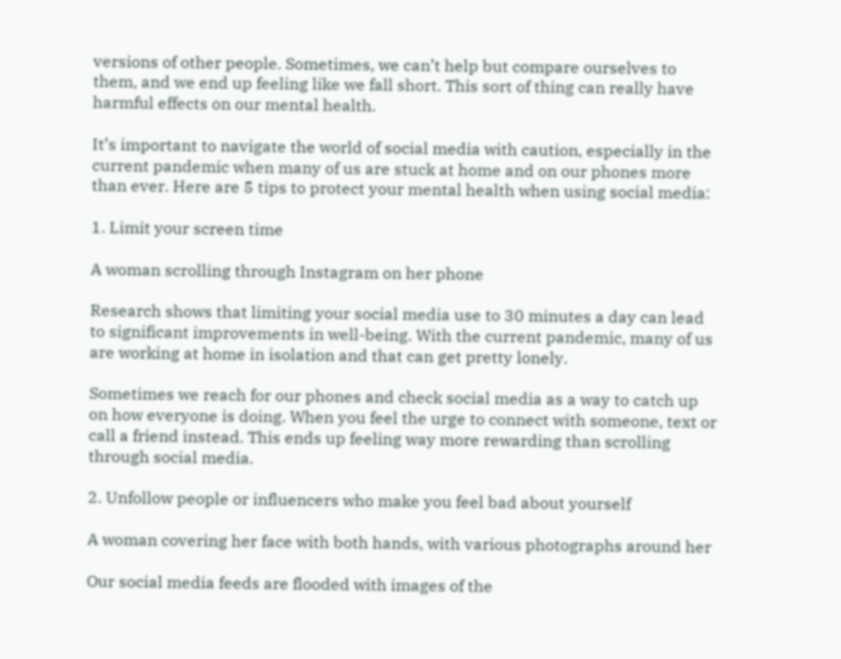versions of other people. Sometimes, we can’t help but compare ourselves to them, and we end up feeling like we fall short. This sort of thing can really have harmful effects on our mental health.

It’s important to navigate the world of social media with caution, especially in the current pandemic when many of us are stuck at home and on our phones more than ever. Here are 5 tips to protect your mental health when using social media:

1. Limit your screen time

A woman scrolling through Instagram on her phone

Research shows that limiting your social media use to 30 minutes a day can lead to significant improvements in well-being. With the current pandemic, many of us are working at home in isolation and that can get pretty lonely.

Sometimes we reach for our phones and check social media as a way to catch up on how everyone is doing. When you feel the urge to connect with someone, text or call a friend instead. This ends up feeling way more rewarding than scrolling through social media.

2. Unfollow people or influencers who make you feel bad about yourself

A woman covering her face with both hands, with various photographs around her

Our social media feeds are flooded with images of the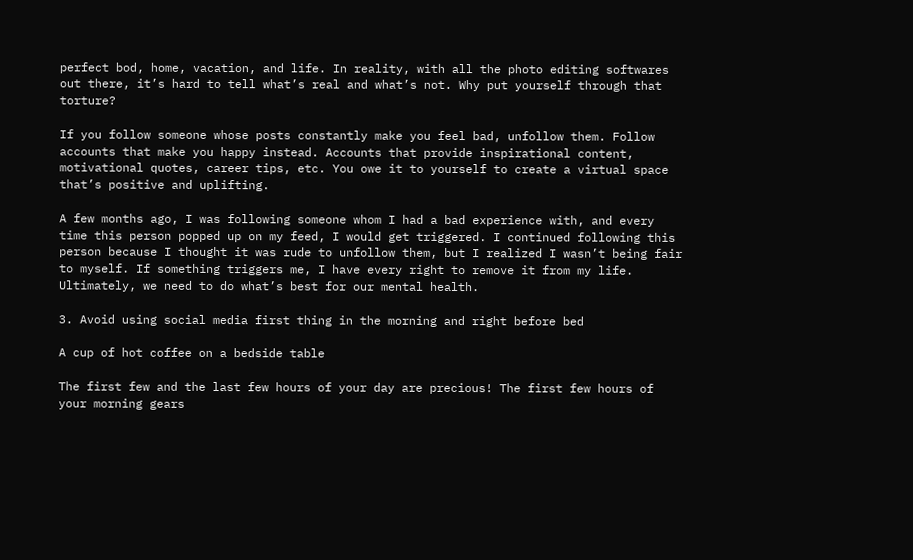perfect bod, home, vacation, and life. In reality, with all the photo editing softwares out there, it’s hard to tell what’s real and what’s not. Why put yourself through that torture?

If you follow someone whose posts constantly make you feel bad, unfollow them. Follow accounts that make you happy instead. Accounts that provide inspirational content, motivational quotes, career tips, etc. You owe it to yourself to create a virtual space that’s positive and uplifting.

A few months ago, I was following someone whom I had a bad experience with, and every time this person popped up on my feed, I would get triggered. I continued following this person because I thought it was rude to unfollow them, but I realized I wasn’t being fair to myself. If something triggers me, I have every right to remove it from my life. Ultimately, we need to do what’s best for our mental health.

3. Avoid using social media first thing in the morning and right before bed

A cup of hot coffee on a bedside table

The first few and the last few hours of your day are precious! The first few hours of your morning gears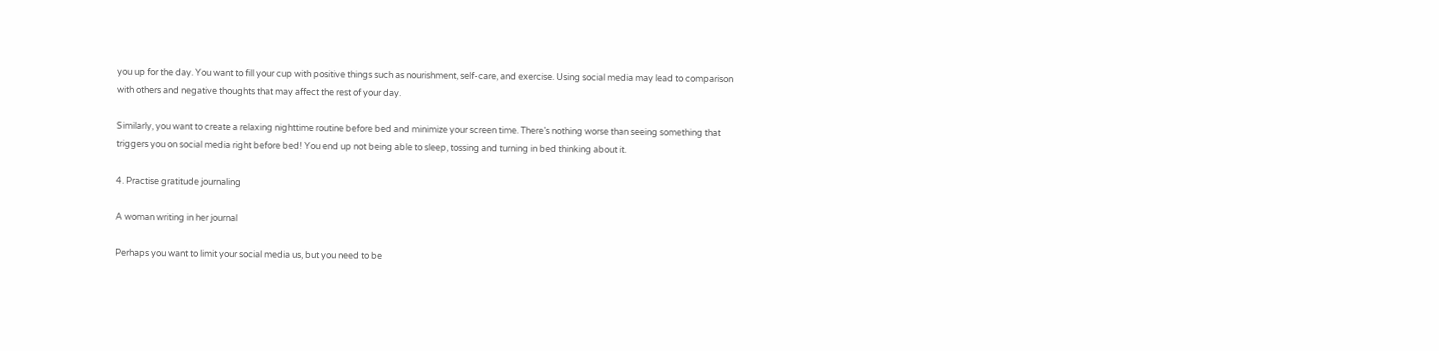you up for the day. You want to fill your cup with positive things such as nourishment, self-care, and exercise. Using social media may lead to comparison with others and negative thoughts that may affect the rest of your day.

Similarly, you want to create a relaxing nighttime routine before bed and minimize your screen time. There’s nothing worse than seeing something that triggers you on social media right before bed! You end up not being able to sleep, tossing and turning in bed thinking about it.

4. Practise gratitude journaling

A woman writing in her journal

Perhaps you want to limit your social media us, but you need to be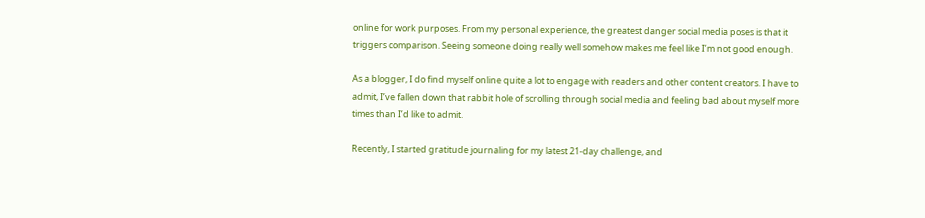online for work purposes. From my personal experience, the greatest danger social media poses is that it triggers comparison. Seeing someone doing really well somehow makes me feel like I’m not good enough.

As a blogger, I do find myself online quite a lot to engage with readers and other content creators. I have to admit, I’ve fallen down that rabbit hole of scrolling through social media and feeling bad about myself more times than I’d like to admit.

Recently, I started gratitude journaling for my latest 21-day challenge, and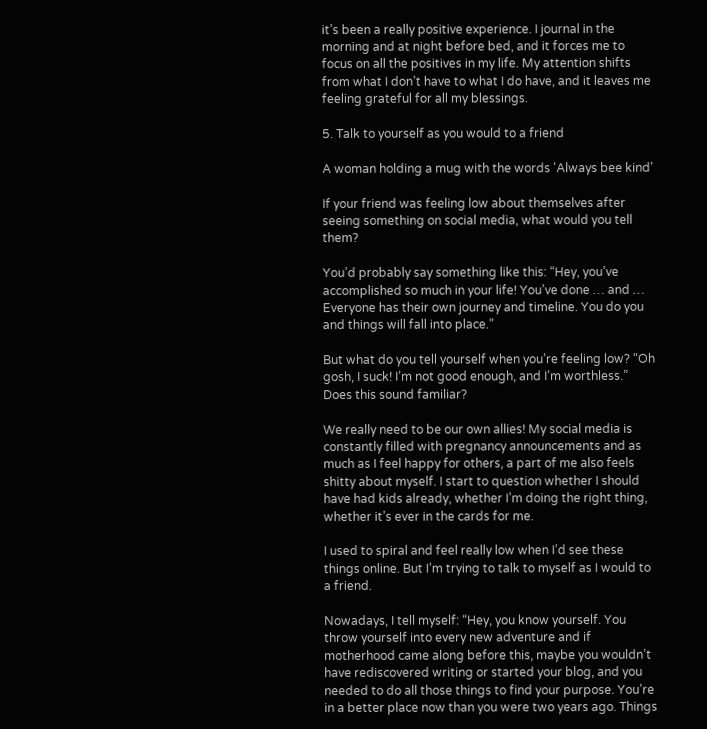it’s been a really positive experience. I journal in the morning and at night before bed, and it forces me to focus on all the positives in my life. My attention shifts from what I don’t have to what I do have, and it leaves me feeling grateful for all my blessings.

5. Talk to yourself as you would to a friend

A woman holding a mug with the words 'Always bee kind'

If your friend was feeling low about themselves after seeing something on social media, what would you tell them?

You’d probably say something like this: “Hey, you’ve accomplished so much in your life! You’ve done … and … Everyone has their own journey and timeline. You do you and things will fall into place.”

But what do you tell yourself when you’re feeling low? “Oh gosh, I suck! I’m not good enough, and I’m worthless.” Does this sound familiar?

We really need to be our own allies! My social media is constantly filled with pregnancy announcements and as much as I feel happy for others, a part of me also feels shitty about myself. I start to question whether I should have had kids already, whether I’m doing the right thing, whether it’s ever in the cards for me.

I used to spiral and feel really low when I’d see these things online. But I’m trying to talk to myself as I would to a friend.

Nowadays, I tell myself: “Hey, you know yourself. You throw yourself into every new adventure and if motherhood came along before this, maybe you wouldn’t have rediscovered writing or started your blog, and you needed to do all those things to find your purpose. You’re in a better place now than you were two years ago. Things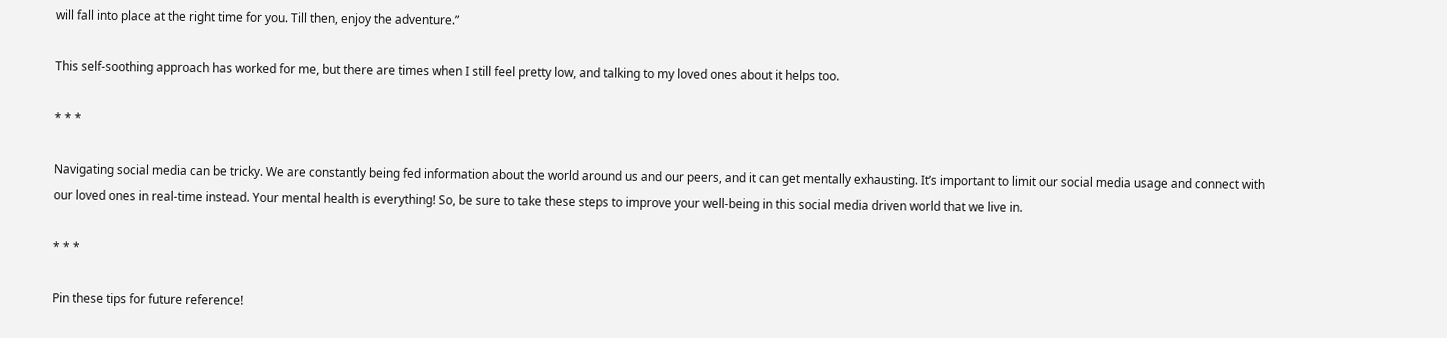will fall into place at the right time for you. Till then, enjoy the adventure.”

This self-soothing approach has worked for me, but there are times when I still feel pretty low, and talking to my loved ones about it helps too.

* * *

Navigating social media can be tricky. We are constantly being fed information about the world around us and our peers, and it can get mentally exhausting. It’s important to limit our social media usage and connect with our loved ones in real-time instead. Your mental health is everything! So, be sure to take these steps to improve your well-being in this social media driven world that we live in.

* * *

Pin these tips for future reference!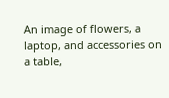An image of flowers, a laptop, and accessories on a table,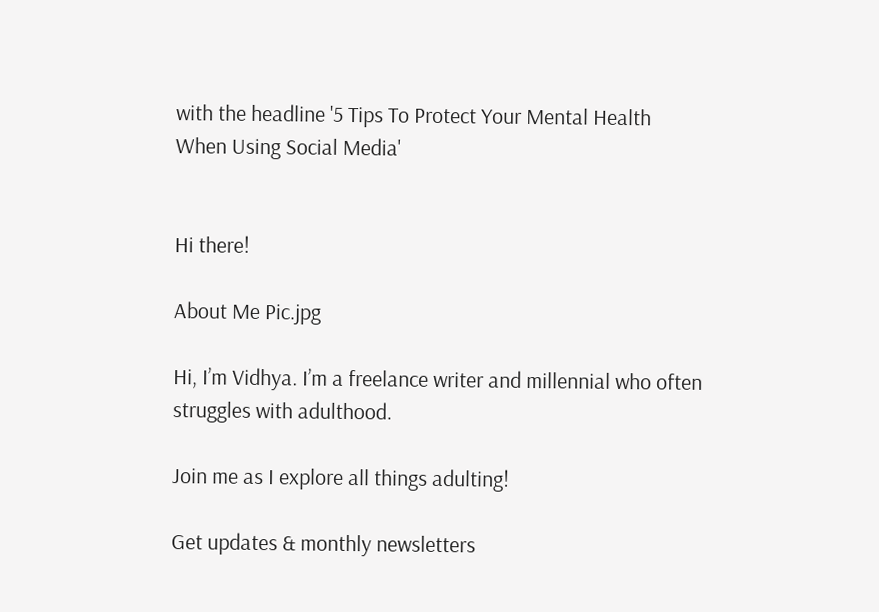with the headline '5 Tips To Protect Your Mental Health When Using Social Media'


Hi there!

About Me Pic.jpg

Hi, I’m Vidhya. I’m a freelance writer and millennial who often struggles with adulthood.

Join me as I explore all things adulting!

Get updates & monthly newsletters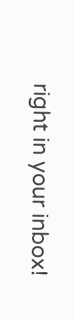right in your inbox!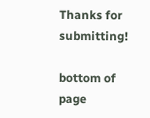Thanks for submitting!

bottom of page